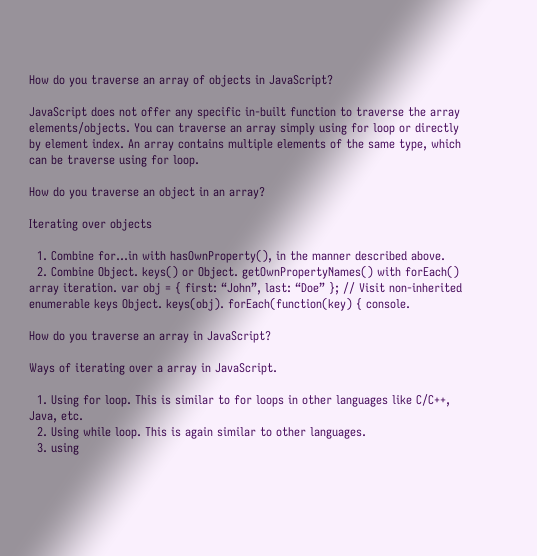How do you traverse an array of objects in JavaScript?

JavaScript does not offer any specific in-built function to traverse the array elements/objects. You can traverse an array simply using for loop or directly by element index. An array contains multiple elements of the same type, which can be traverse using for loop.

How do you traverse an object in an array?

Iterating over objects

  1. Combine for…in with hasOwnProperty(), in the manner described above.
  2. Combine Object. keys() or Object. getOwnPropertyNames() with forEach() array iteration. var obj = { first: “John”, last: “Doe” }; // Visit non-inherited enumerable keys Object. keys(obj). forEach(function(key) { console.

How do you traverse an array in JavaScript?

Ways of iterating over a array in JavaScript.

  1. Using for loop. This is similar to for loops in other languages like C/C++, Java, etc.
  2. Using while loop. This is again similar to other languages.
  3. using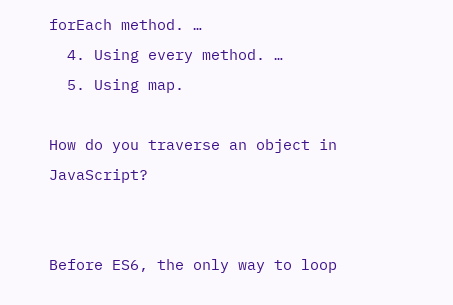forEach method. …
  4. Using every method. …
  5. Using map.

How do you traverse an object in JavaScript?


Before ES6, the only way to loop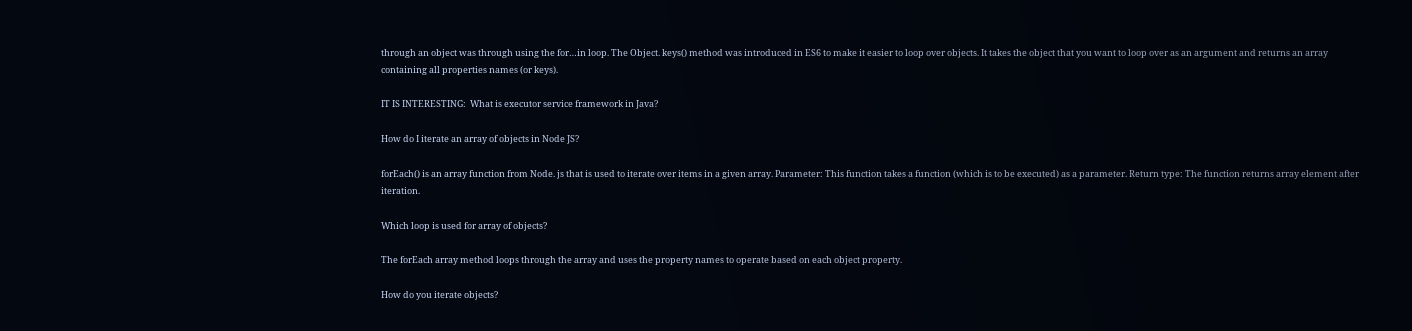through an object was through using the for…in loop. The Object. keys() method was introduced in ES6 to make it easier to loop over objects. It takes the object that you want to loop over as an argument and returns an array containing all properties names (or keys).

IT IS INTERESTING:  What is executor service framework in Java?

How do I iterate an array of objects in Node JS?

forEach() is an array function from Node. js that is used to iterate over items in a given array. Parameter: This function takes a function (which is to be executed) as a parameter. Return type: The function returns array element after iteration.

Which loop is used for array of objects?

The forEach array method loops through the array and uses the property names to operate based on each object property.

How do you iterate objects?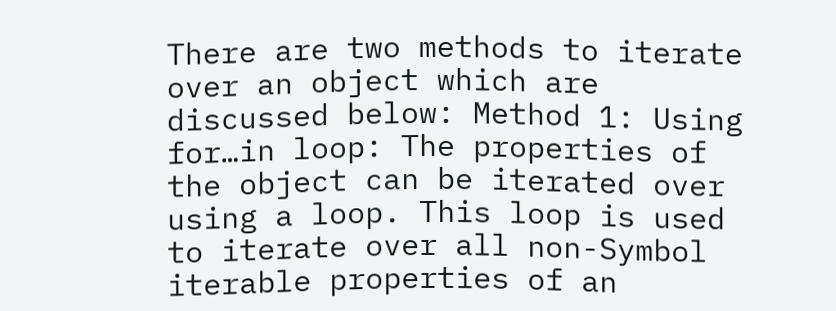There are two methods to iterate over an object which are discussed below: Method 1: Using for…in loop: The properties of the object can be iterated over using a loop. This loop is used to iterate over all non-Symbol iterable properties of an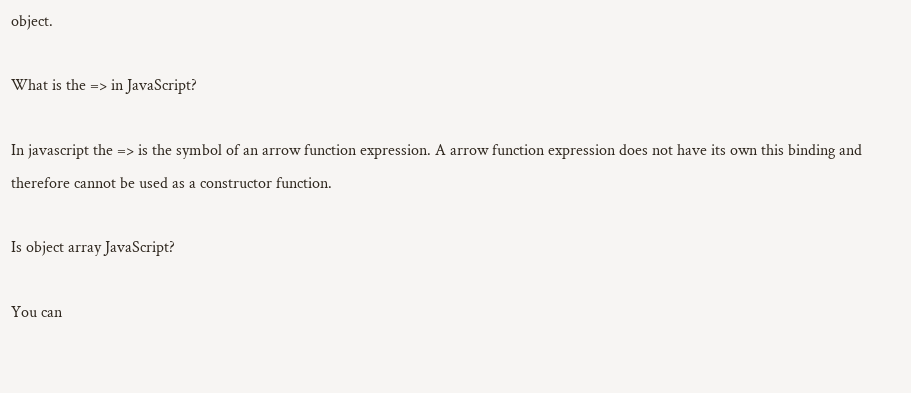object.

What is the => in JavaScript?

In javascript the => is the symbol of an arrow function expression. A arrow function expression does not have its own this binding and therefore cannot be used as a constructor function.

Is object array JavaScript?

You can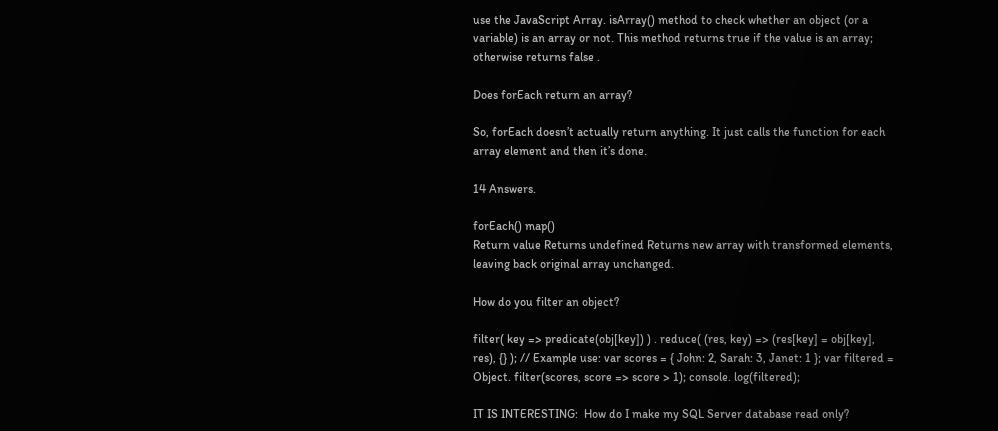use the JavaScript Array. isArray() method to check whether an object (or a variable) is an array or not. This method returns true if the value is an array; otherwise returns false .

Does forEach return an array?

So, forEach doesn’t actually return anything. It just calls the function for each array element and then it’s done.

14 Answers.

forEach() map()
Return value Returns undefined Returns new array with transformed elements, leaving back original array unchanged.

How do you filter an object?

filter( key => predicate(obj[key]) ) . reduce( (res, key) => (res[key] = obj[key], res), {} ); // Example use: var scores = { John: 2, Sarah: 3, Janet: 1 }; var filtered = Object. filter(scores, score => score > 1); console. log(filtered);

IT IS INTERESTING:  How do I make my SQL Server database read only?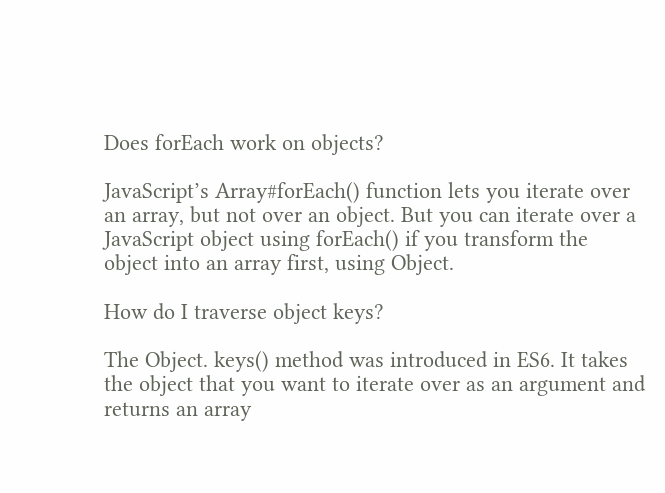Does forEach work on objects?

JavaScript’s Array#forEach() function lets you iterate over an array, but not over an object. But you can iterate over a JavaScript object using forEach() if you transform the object into an array first, using Object.

How do I traverse object keys?

The Object. keys() method was introduced in ES6. It takes the object that you want to iterate over as an argument and returns an array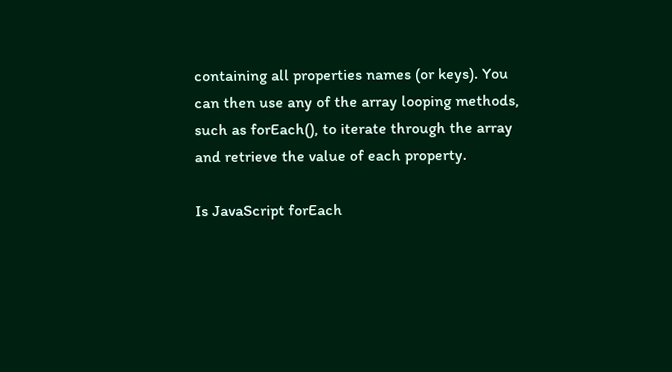containing all properties names (or keys). You can then use any of the array looping methods, such as forEach(), to iterate through the array and retrieve the value of each property.

Is JavaScript forEach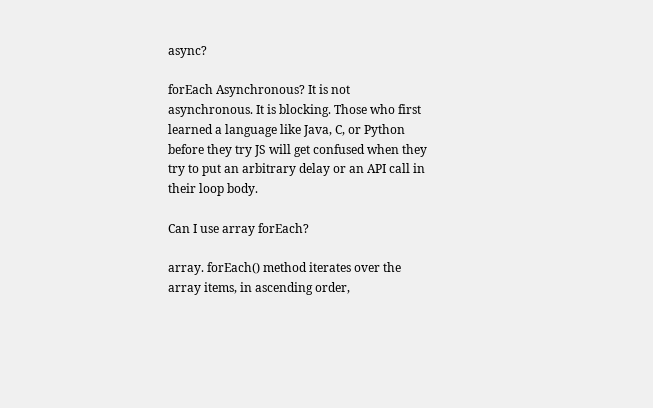async?

forEach Asynchronous? It is not asynchronous. It is blocking. Those who first learned a language like Java, C, or Python before they try JS will get confused when they try to put an arbitrary delay or an API call in their loop body.

Can I use array forEach?

array. forEach() method iterates over the array items, in ascending order,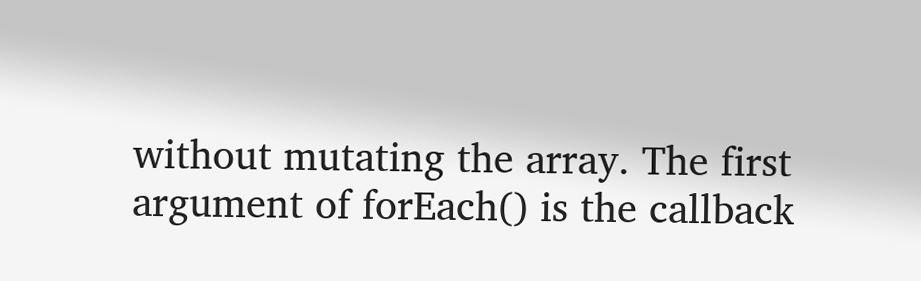without mutating the array. The first argument of forEach() is the callback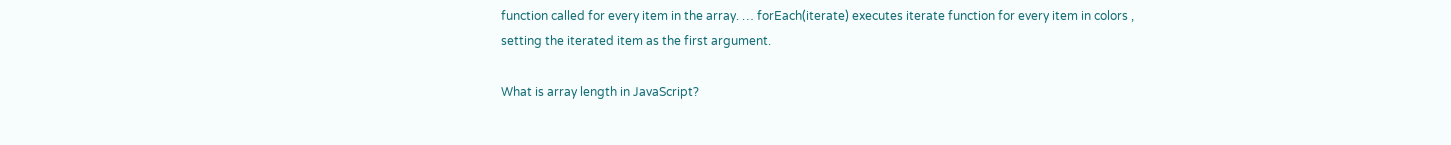function called for every item in the array. … forEach(iterate) executes iterate function for every item in colors , setting the iterated item as the first argument.

What is array length in JavaScript?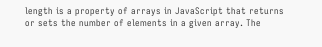length is a property of arrays in JavaScript that returns or sets the number of elements in a given array. The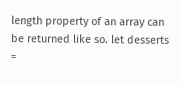length property of an array can be returned like so. let desserts =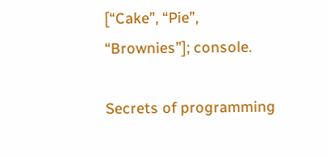[“Cake”, “Pie”, “Brownies”]; console.

Secrets of programming